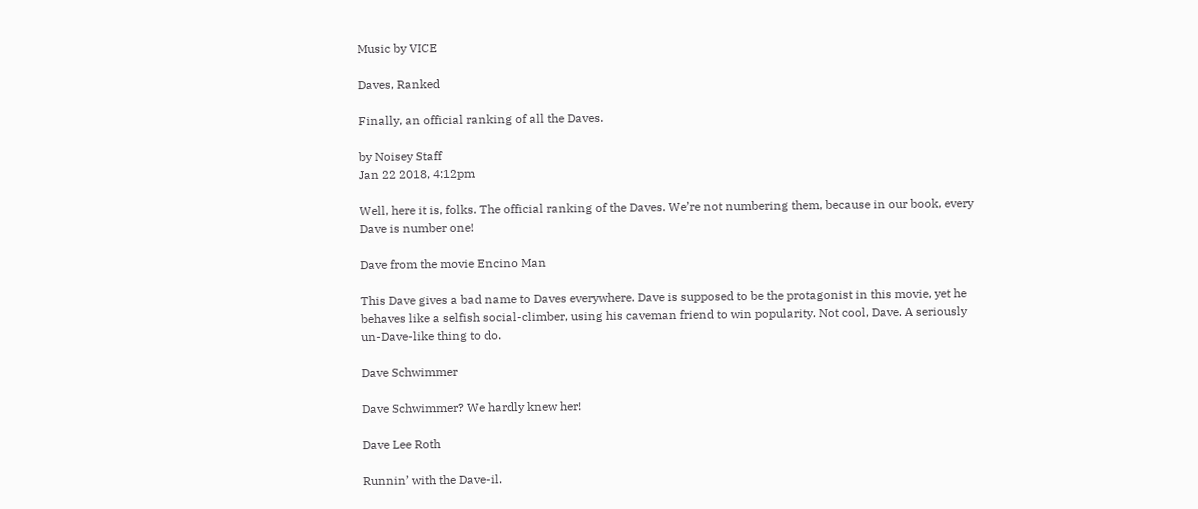Music by VICE

Daves, Ranked

Finally, an official ranking of all the Daves.

by Noisey Staff
Jan 22 2018, 4:12pm

Well, here it is, folks. The official ranking of the Daves. We’re not numbering them, because in our book, every Dave is number one!

Dave from the movie Encino Man

This Dave gives a bad name to Daves everywhere. Dave is supposed to be the protagonist in this movie, yet he behaves like a selfish social-climber, using his caveman friend to win popularity. Not cool, Dave. A seriously un-Dave-like thing to do.

Dave Schwimmer

Dave Schwimmer? We hardly knew her!

Dave Lee Roth

Runnin’ with the Dave-il.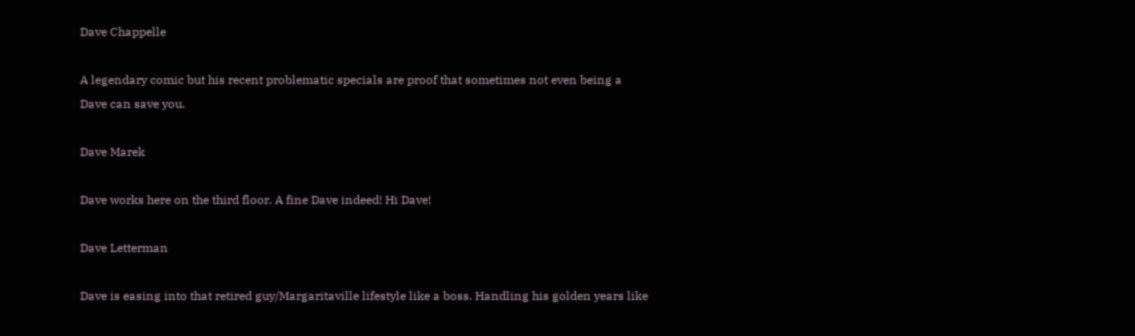Dave Chappelle

A legendary comic but his recent problematic specials are proof that sometimes not even being a Dave can save you.

Dave Marek

Dave works here on the third floor. A fine Dave indeed! Hi Dave!

Dave Letterman

Dave is easing into that retired guy/Margaritaville lifestyle like a boss. Handling his golden years like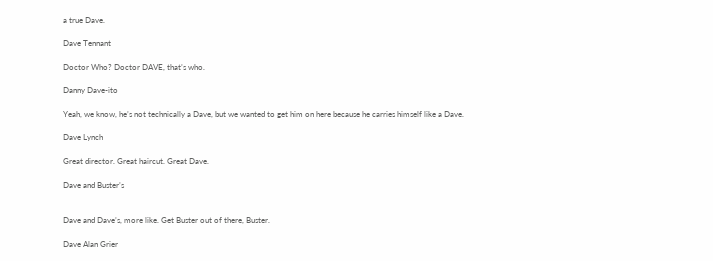a true Dave.

Dave Tennant

Doctor Who? Doctor DAVE, that’s who.

Danny Dave-ito

Yeah, we know, he’s not technically a Dave, but we wanted to get him on here because he carries himself like a Dave.

Dave Lynch

Great director. Great haircut. Great Dave.

Dave and Buster’s


Dave and Dave’s, more like. Get Buster out of there, Buster.

Dave Alan Grier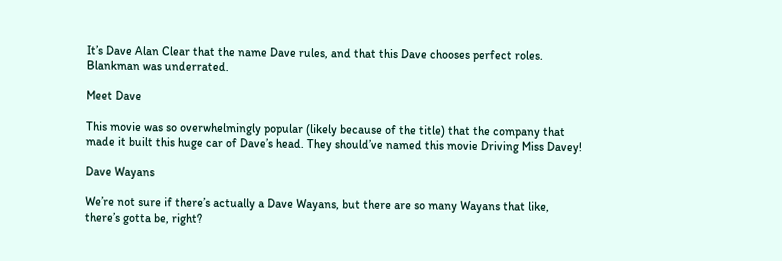It’s Dave Alan Clear that the name Dave rules, and that this Dave chooses perfect roles. Blankman was underrated.

Meet Dave

This movie was so overwhelmingly popular (likely because of the title) that the company that made it built this huge car of Dave’s head. They should’ve named this movie Driving Miss Davey!

Dave Wayans

We’re not sure if there’s actually a Dave Wayans, but there are so many Wayans that like, there’s gotta be, right?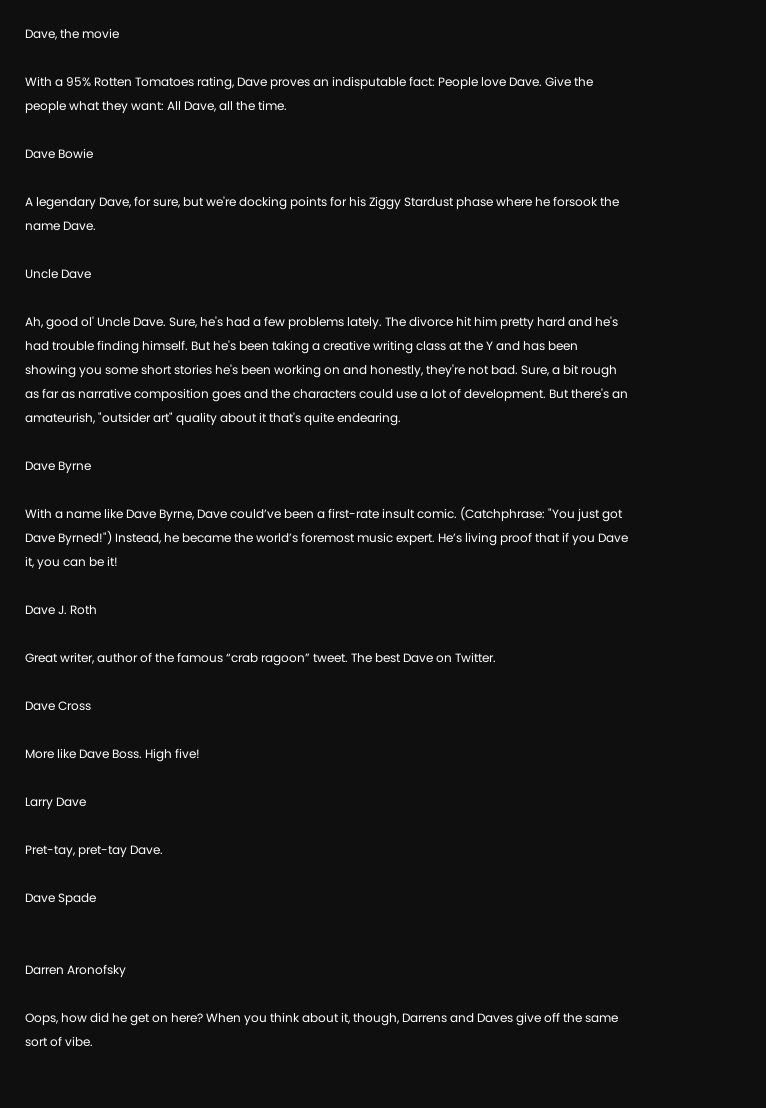Dave, the movie

With a 95% Rotten Tomatoes rating, Dave proves an indisputable fact: People love Dave. Give the people what they want: All Dave, all the time.

Dave Bowie

A legendary Dave, for sure, but we're docking points for his Ziggy Stardust phase where he forsook the name Dave.

Uncle Dave

Ah, good ol' Uncle Dave. Sure, he's had a few problems lately. The divorce hit him pretty hard and he's had trouble finding himself. But he's been taking a creative writing class at the Y and has been showing you some short stories he's been working on and honestly, they're not bad. Sure, a bit rough as far as narrative composition goes and the characters could use a lot of development. But there's an amateurish, "outsider art" quality about it that's quite endearing.

Dave Byrne

With a name like Dave Byrne, Dave could’ve been a first-rate insult comic. (Catchphrase: "You just got Dave Byrned!") Instead, he became the world’s foremost music expert. He’s living proof that if you Dave it, you can be it!

Dave J. Roth

Great writer, author of the famous “crab ragoon” tweet. The best Dave on Twitter.

Dave Cross

More like Dave Boss. High five!

Larry Dave

Pret-tay, pret-tay Dave.

Dave Spade


Darren Aronofsky

Oops, how did he get on here? When you think about it, though, Darrens and Daves give off the same sort of vibe.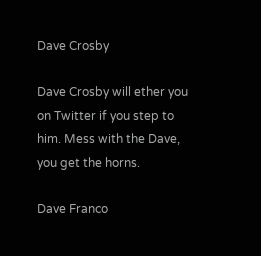Dave Crosby

Dave Crosby will ether you on Twitter if you step to him. Mess with the Dave, you get the horns.

Dave Franco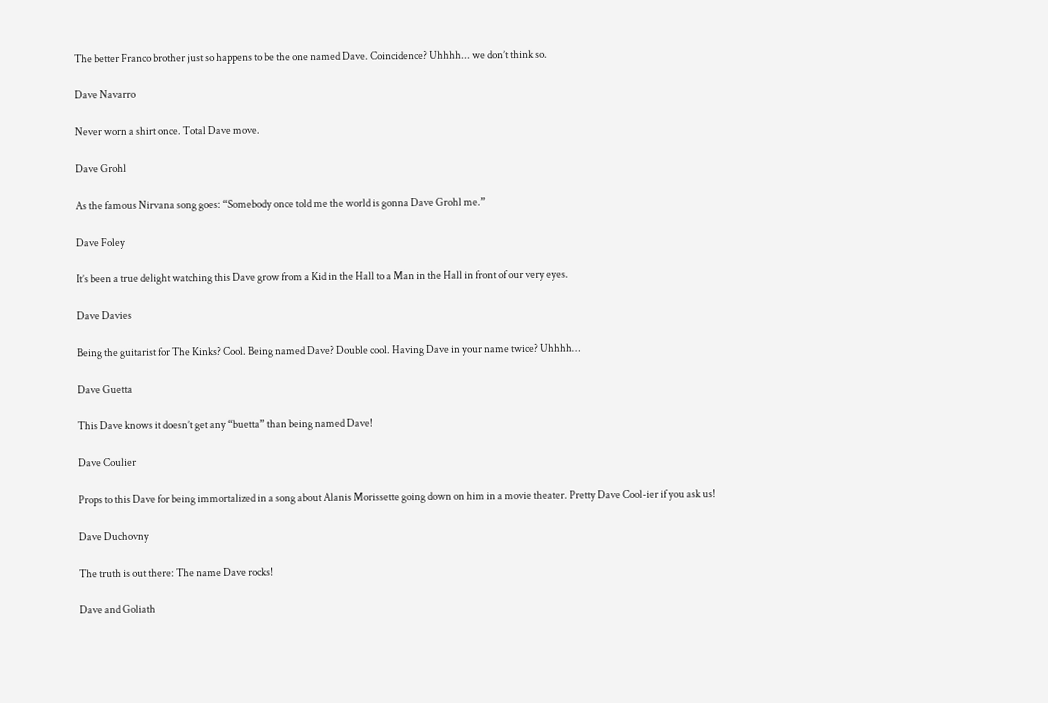The better Franco brother just so happens to be the one named Dave. Coincidence? Uhhhh... we don’t think so.

Dave Navarro

Never worn a shirt once. Total Dave move.

Dave Grohl

As the famous Nirvana song goes: “Somebody once told me the world is gonna Dave Grohl me.”

Dave Foley

It’s been a true delight watching this Dave grow from a Kid in the Hall to a Man in the Hall in front of our very eyes.

Dave Davies

Being the guitarist for The Kinks? Cool. Being named Dave? Double cool. Having Dave in your name twice? Uhhhh…

Dave Guetta

This Dave knows it doesn’t get any “buetta” than being named Dave!

Dave Coulier

Props to this Dave for being immortalized in a song about Alanis Morissette going down on him in a movie theater. Pretty Dave Cool-ier if you ask us!

Dave Duchovny

The truth is out there: The name Dave rocks!

Dave and Goliath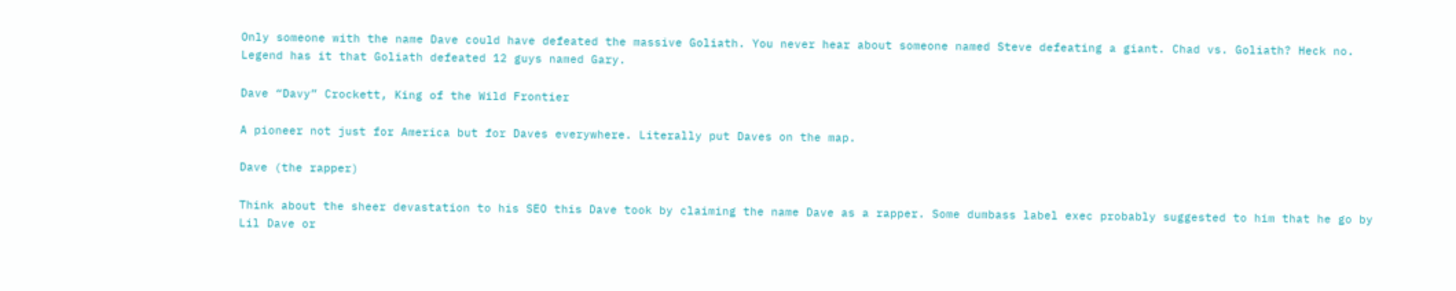Only someone with the name Dave could have defeated the massive Goliath. You never hear about someone named Steve defeating a giant. Chad vs. Goliath? Heck no. Legend has it that Goliath defeated 12 guys named Gary.

Dave “Davy” Crockett, King of the Wild Frontier

A pioneer not just for America but for Daves everywhere. Literally put Daves on the map.

Dave (the rapper)

Think about the sheer devastation to his SEO this Dave took by claiming the name Dave as a rapper. Some dumbass label exec probably suggested to him that he go by Lil Dave or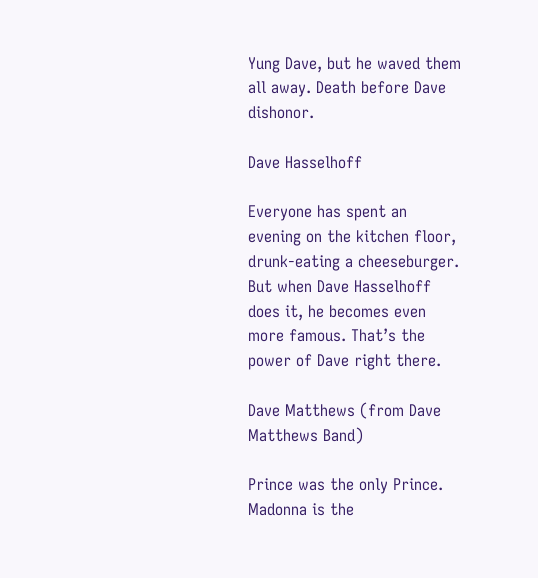Yung Dave, but he waved them all away. Death before Dave dishonor.

Dave Hasselhoff

Everyone has spent an evening on the kitchen floor, drunk-eating a cheeseburger. But when Dave Hasselhoff does it, he becomes even more famous. That’s the power of Dave right there.

Dave Matthews (from Dave Matthews Band)

Prince was the only Prince. Madonna is the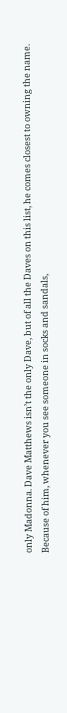only Madonna. Dave Matthews isn’t the only Dave, but of all the Daves on this list, he comes closest to owning the name. Because of him, whenever you see someone in socks and sandals,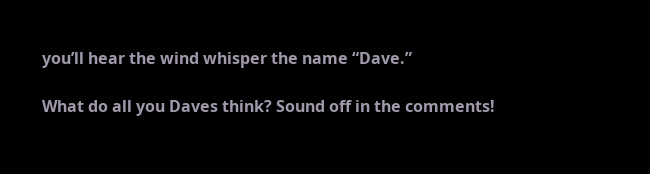you’ll hear the wind whisper the name “Dave.”

What do all you Daves think? Sound off in the comments!